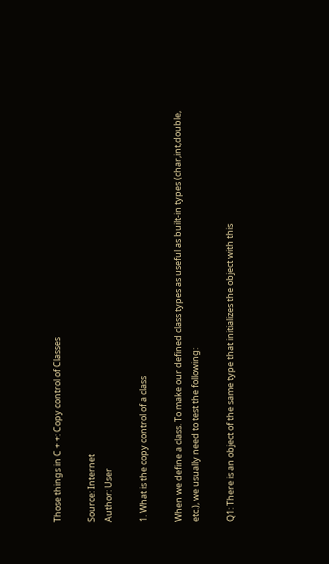Those things in C + +: Copy control of Classes

Source: Internet
Author: User

1. What is the copy control of a class

When we define a class. To make our defined class types as useful as built-in types (char,int,double, etc.), we usually need to test the following:

Q1: There is an object of the same type that initializes the object with this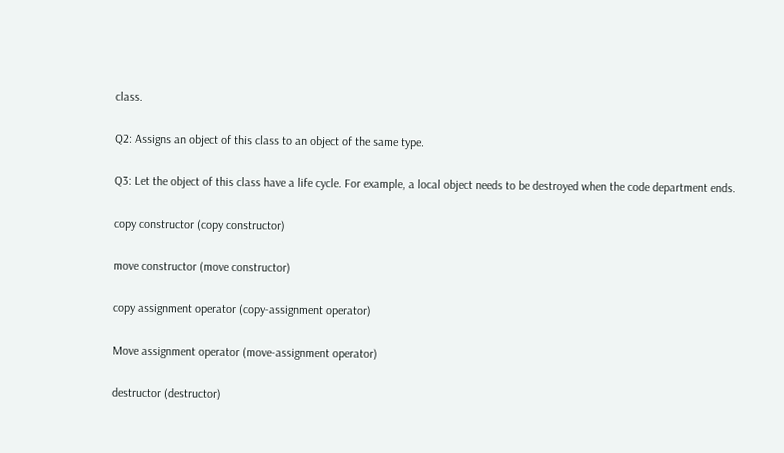class.

Q2: Assigns an object of this class to an object of the same type.

Q3: Let the object of this class have a life cycle. For example, a local object needs to be destroyed when the code department ends.

copy constructor (copy constructor)

move constructor (move constructor)

copy assignment operator (copy-assignment operator)

Move assignment operator (move-assignment operator)

destructor (destructor)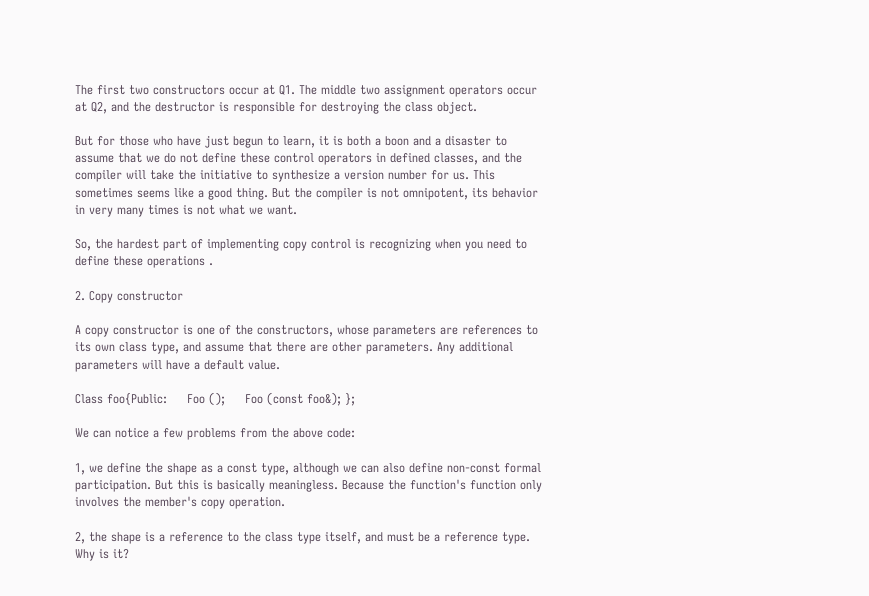The first two constructors occur at Q1. The middle two assignment operators occur at Q2, and the destructor is responsible for destroying the class object.

But for those who have just begun to learn, it is both a boon and a disaster to assume that we do not define these control operators in defined classes, and the compiler will take the initiative to synthesize a version number for us. This sometimes seems like a good thing. But the compiler is not omnipotent, its behavior in very many times is not what we want.

So, the hardest part of implementing copy control is recognizing when you need to define these operations .

2. Copy constructor

A copy constructor is one of the constructors, whose parameters are references to its own class type, and assume that there are other parameters. Any additional parameters will have a default value.

Class foo{Public:     Foo ();     Foo (const foo&); };

We can notice a few problems from the above code:

1, we define the shape as a const type, although we can also define non-const formal participation. But this is basically meaningless. Because the function's function only involves the member's copy operation.

2, the shape is a reference to the class type itself, and must be a reference type. Why is it?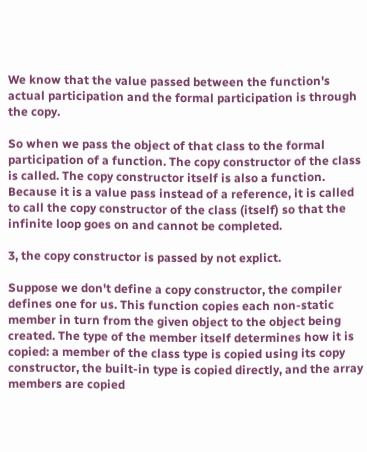We know that the value passed between the function's actual participation and the formal participation is through the copy.

So when we pass the object of that class to the formal participation of a function. The copy constructor of the class is called. The copy constructor itself is also a function. Because it is a value pass instead of a reference, it is called to call the copy constructor of the class (itself) so that the infinite loop goes on and cannot be completed.

3, the copy constructor is passed by not explict.

Suppose we don't define a copy constructor, the compiler defines one for us. This function copies each non-static member in turn from the given object to the object being created. The type of the member itself determines how it is copied: a member of the class type is copied using its copy constructor, the built-in type is copied directly, and the array members are copied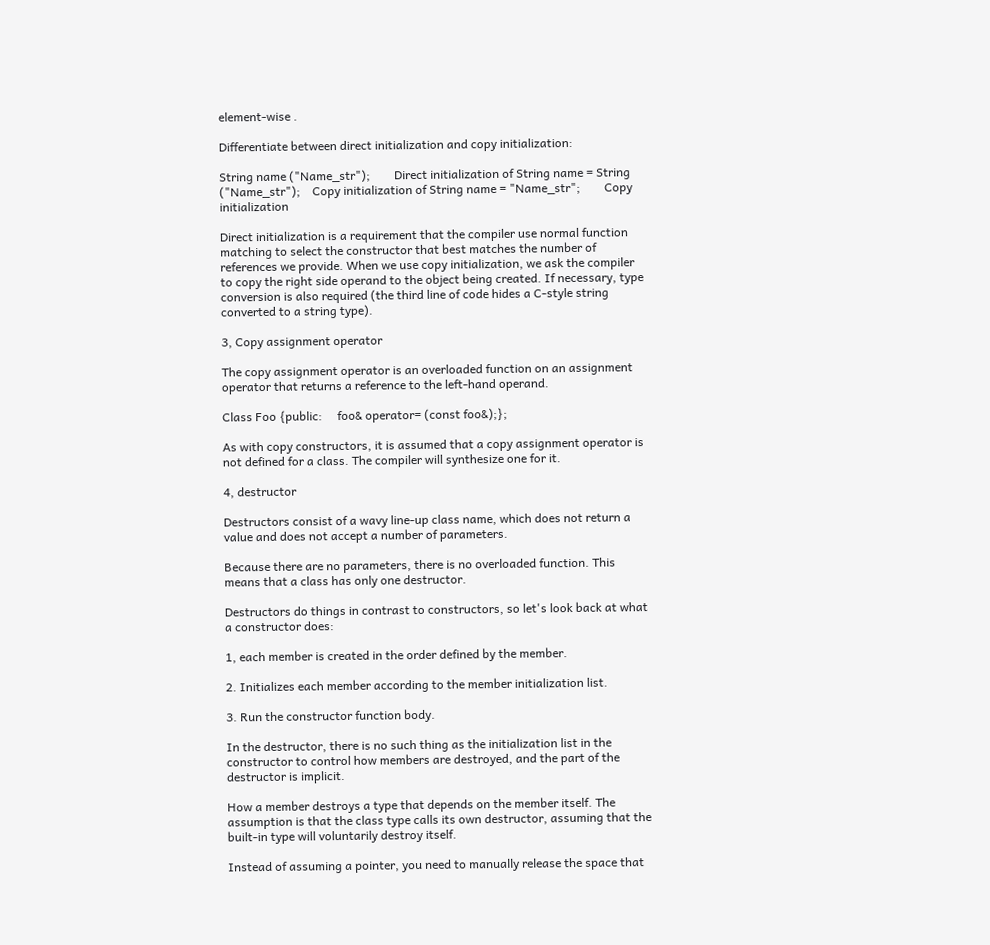element-wise .

Differentiate between direct initialization and copy initialization:

String name ("Name_str");        Direct initialization of String name = String ("Name_str");    Copy initialization of String name = "Name_str";        Copy initialization

Direct initialization is a requirement that the compiler use normal function matching to select the constructor that best matches the number of references we provide. When we use copy initialization, we ask the compiler to copy the right side operand to the object being created. If necessary, type conversion is also required (the third line of code hides a C-style string converted to a string type).

3, Copy assignment operator

The copy assignment operator is an overloaded function on an assignment operator that returns a reference to the left-hand operand.

Class Foo {public:     foo& operator= (const foo&);};

As with copy constructors, it is assumed that a copy assignment operator is not defined for a class. The compiler will synthesize one for it.

4, destructor

Destructors consist of a wavy line-up class name, which does not return a value and does not accept a number of parameters.

Because there are no parameters, there is no overloaded function. This means that a class has only one destructor.

Destructors do things in contrast to constructors, so let's look back at what a constructor does:

1, each member is created in the order defined by the member.

2. Initializes each member according to the member initialization list.

3. Run the constructor function body.

In the destructor, there is no such thing as the initialization list in the constructor to control how members are destroyed, and the part of the destructor is implicit.

How a member destroys a type that depends on the member itself. The assumption is that the class type calls its own destructor, assuming that the built-in type will voluntarily destroy itself.

Instead of assuming a pointer, you need to manually release the space that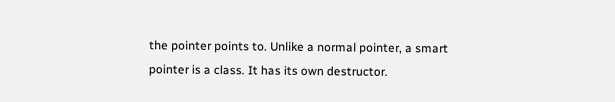the pointer points to. Unlike a normal pointer, a smart pointer is a class. It has its own destructor.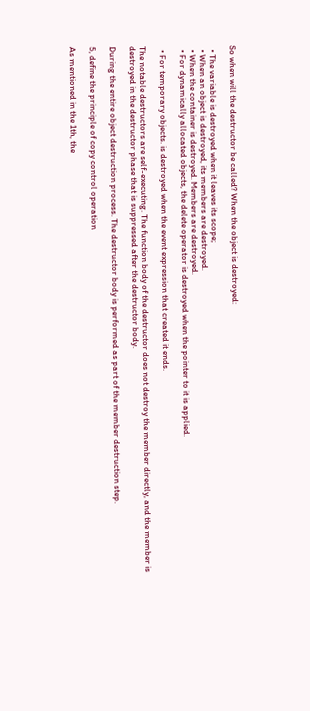So when will the destructor be called? When the object is destroyed:

  • The variable is destroyed when it leaves its scope;
  • When an object is destroyed, its members are destroyed.
  • When the container is destroyed. Members are destroyed.
  • For dynamically allocated objects, the delete operator is destroyed when the pointer to it is applied.

  • For temporary objects. is destroyed when the event expression that created it ends.

The notable destructors are self-executing. The function body of the destructor does not destroy the member directly, and the member is destroyed in the destructor phase that is suppressed after the destructor body.

During the entire object destruction process. The destructor body is performed as part of the member destruction step.

5, define the principle of copy control operation

As mentioned in the 1th, the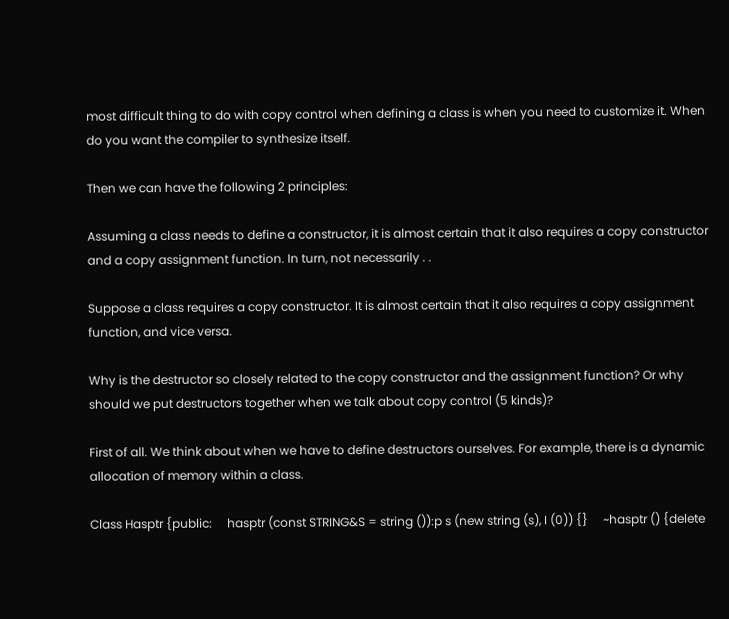most difficult thing to do with copy control when defining a class is when you need to customize it. When do you want the compiler to synthesize itself.

Then we can have the following 2 principles:

Assuming a class needs to define a constructor, it is almost certain that it also requires a copy constructor and a copy assignment function. In turn, not necessarily . .

Suppose a class requires a copy constructor. It is almost certain that it also requires a copy assignment function, and vice versa.

Why is the destructor so closely related to the copy constructor and the assignment function? Or why should we put destructors together when we talk about copy control (5 kinds)?

First of all. We think about when we have to define destructors ourselves. For example, there is a dynamic allocation of memory within a class.

Class Hasptr {public:     hasptr (const STRING&S = string ()):p s (new string (s), I (0)) {}     ~hasptr () {delete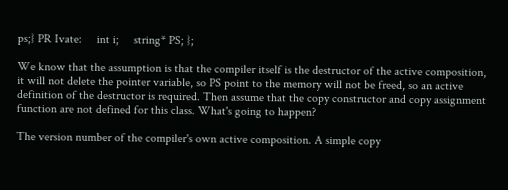ps;} PR Ivate:     int i;     string* PS; };

We know that the assumption is that the compiler itself is the destructor of the active composition, it will not delete the pointer variable, so PS point to the memory will not be freed, so an active definition of the destructor is required. Then assume that the copy constructor and copy assignment function are not defined for this class. What's going to happen?

The version number of the compiler's own active composition. A simple copy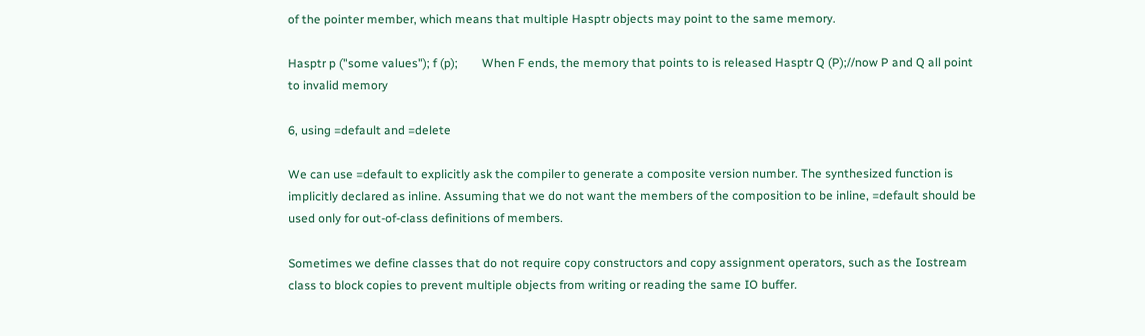of the pointer member, which means that multiple Hasptr objects may point to the same memory.

Hasptr p ("some values"); f (p);        When F ends, the memory that points to is released Hasptr Q (P);//now P and Q all point to invalid memory

6, using =default and =delete

We can use =default to explicitly ask the compiler to generate a composite version number. The synthesized function is implicitly declared as inline. Assuming that we do not want the members of the composition to be inline, =default should be used only for out-of-class definitions of members.

Sometimes we define classes that do not require copy constructors and copy assignment operators, such as the Iostream class to block copies to prevent multiple objects from writing or reading the same IO buffer.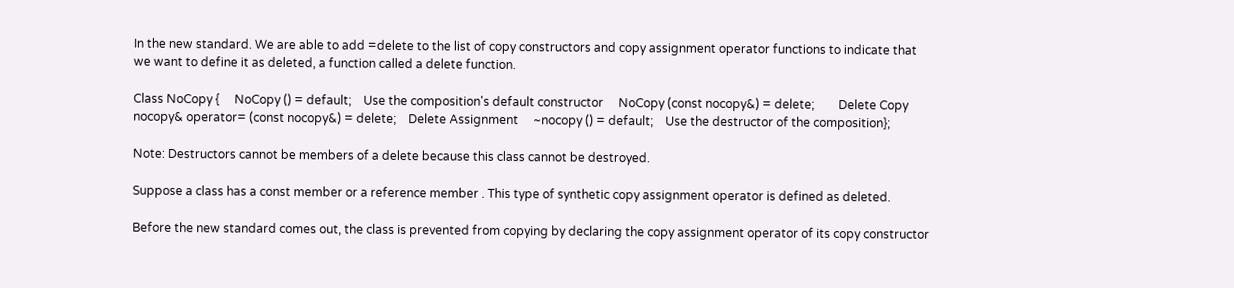In the new standard. We are able to add =delete to the list of copy constructors and copy assignment operator functions to indicate that we want to define it as deleted, a function called a delete function.

Class NoCopy {     NoCopy () = default;    Use the composition's default constructor     NoCopy (const nocopy&) = delete;        Delete Copy     nocopy& operator= (const nocopy&) = delete;    Delete Assignment     ~nocopy () = default;    Use the destructor of the composition};

Note: Destructors cannot be members of a delete because this class cannot be destroyed.

Suppose a class has a const member or a reference member . This type of synthetic copy assignment operator is defined as deleted.

Before the new standard comes out, the class is prevented from copying by declaring the copy assignment operator of its copy constructor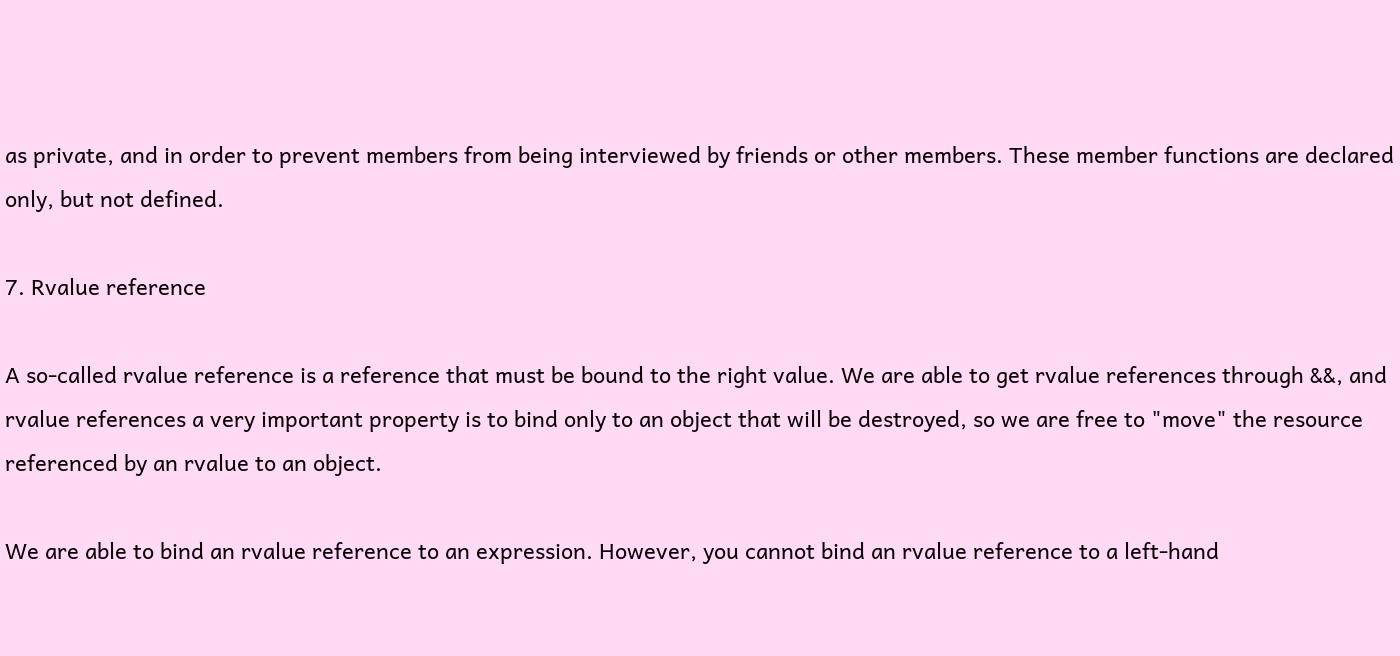as private, and in order to prevent members from being interviewed by friends or other members. These member functions are declared only, but not defined.

7. Rvalue reference

A so-called rvalue reference is a reference that must be bound to the right value. We are able to get rvalue references through &&, and rvalue references a very important property is to bind only to an object that will be destroyed, so we are free to "move" the resource referenced by an rvalue to an object.

We are able to bind an rvalue reference to an expression. However, you cannot bind an rvalue reference to a left-hand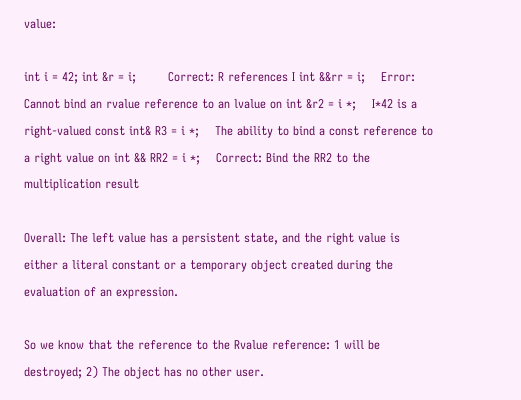value:

int i = 42; int &r = i;        Correct: R references I int &&rr = i;    Error: Cannot bind an rvalue reference to an lvalue on int &r2 = i *;    I*42 is a right-valued const int& R3 = i *;    The ability to bind a const reference to a right value on int && RR2 = i *;    Correct: Bind the RR2 to the multiplication result

Overall: The left value has a persistent state, and the right value is either a literal constant or a temporary object created during the evaluation of an expression.

So we know that the reference to the Rvalue reference: 1 will be destroyed; 2) The object has no other user.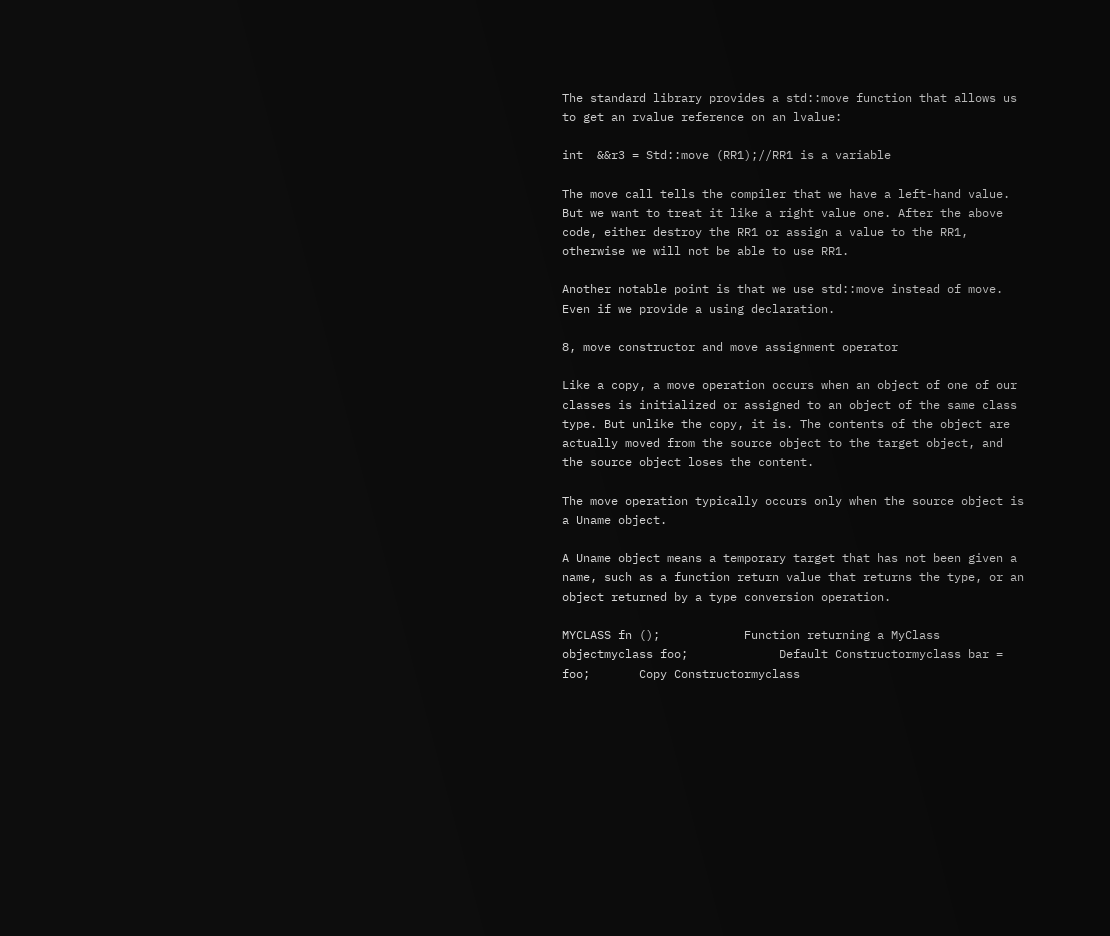The standard library provides a std::move function that allows us to get an rvalue reference on an lvalue:

int  &&r3 = Std::move (RR1);//RR1 is a variable

The move call tells the compiler that we have a left-hand value. But we want to treat it like a right value one. After the above code, either destroy the RR1 or assign a value to the RR1, otherwise we will not be able to use RR1.

Another notable point is that we use std::move instead of move. Even if we provide a using declaration.

8, move constructor and move assignment operator

Like a copy, a move operation occurs when an object of one of our classes is initialized or assigned to an object of the same class type. But unlike the copy, it is. The contents of the object are actually moved from the source object to the target object, and the source object loses the content.

The move operation typically occurs only when the source object is a Uname object.

A Uname object means a temporary target that has not been given a name, such as a function return value that returns the type, or an object returned by a type conversion operation.

MYCLASS fn ();            Function returning a MyClass objectmyclass foo;             Default Constructormyclass bar = foo;       Copy Constructormyclass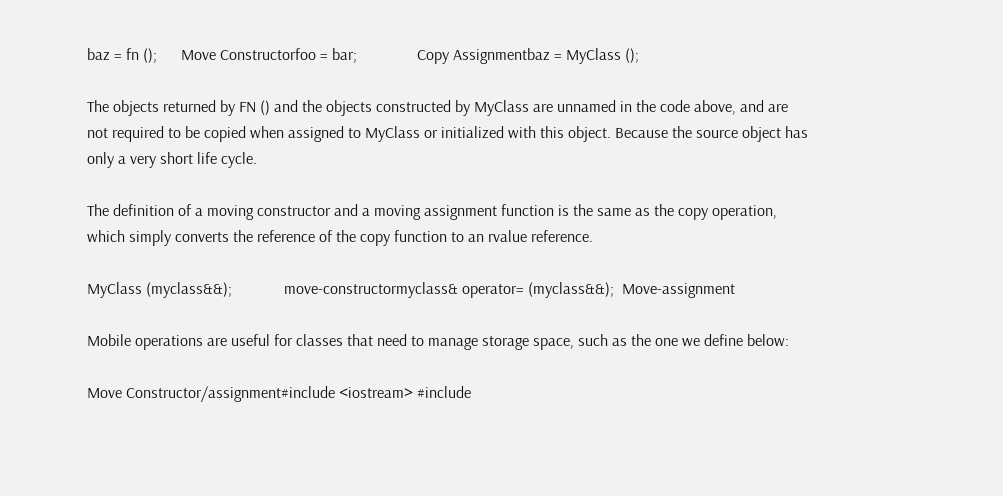baz = fn ();      Move Constructorfoo = bar;               Copy Assignmentbaz = MyClass ();

The objects returned by FN () and the objects constructed by MyClass are unnamed in the code above, and are not required to be copied when assigned to MyClass or initialized with this object. Because the source object has only a very short life cycle.

The definition of a moving constructor and a moving assignment function is the same as the copy operation, which simply converts the reference of the copy function to an rvalue reference.

MyClass (myclass&&);             move-constructormyclass& operator= (myclass&&);  Move-assignment

Mobile operations are useful for classes that need to manage storage space, such as the one we define below:

Move Constructor/assignment#include <iostream> #include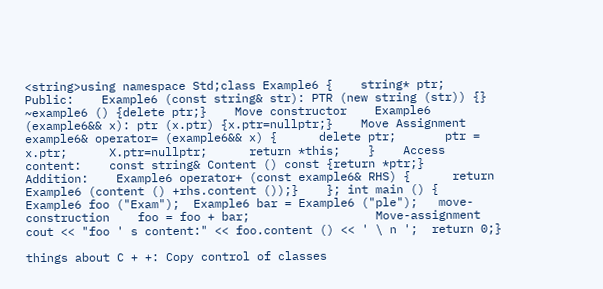<string>using namespace Std;class Example6 {    string* ptr;  Public:    Example6 (const string& str): PTR (new string (str)) {}    ~example6 () {delete ptr;}    Move constructor    Example6 (example6&& x): ptr (x.ptr) {x.ptr=nullptr;}    Move Assignment    example6& operator= (example6&& x) {      delete ptr;       ptr = x.ptr;      X.ptr=nullptr;      return *this;    }    Access content:    const string& Content () const {return *ptr;}    Addition:    Example6 operator+ (const example6& RHS) {      return Example6 (content () +rhs.content ());}    }; int main () {  Example6 foo ("Exam");  Example6 bar = Example6 ("ple");   move-construction    foo = foo + bar;                  Move-assignment  cout << "foo ' s content:" << foo.content () << ' \ n ';  return 0;}

things about C + +: Copy control of classes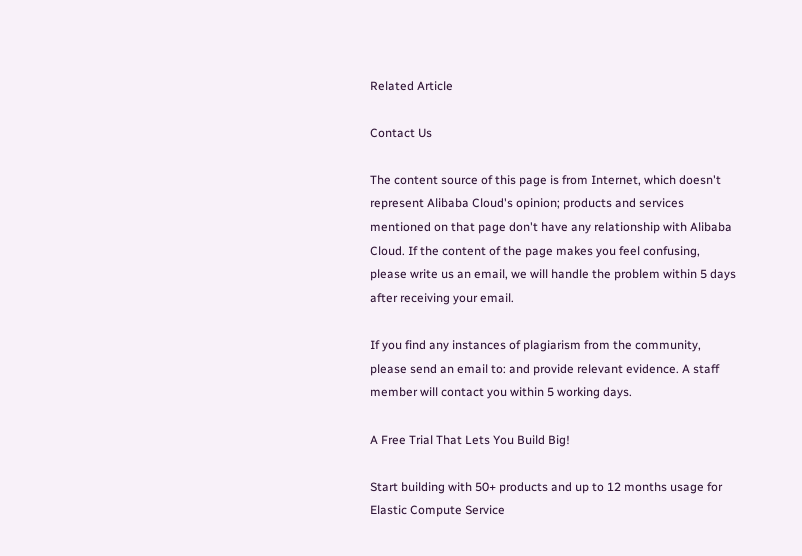Related Article

Contact Us

The content source of this page is from Internet, which doesn't represent Alibaba Cloud's opinion; products and services mentioned on that page don't have any relationship with Alibaba Cloud. If the content of the page makes you feel confusing, please write us an email, we will handle the problem within 5 days after receiving your email.

If you find any instances of plagiarism from the community, please send an email to: and provide relevant evidence. A staff member will contact you within 5 working days.

A Free Trial That Lets You Build Big!

Start building with 50+ products and up to 12 months usage for Elastic Compute Service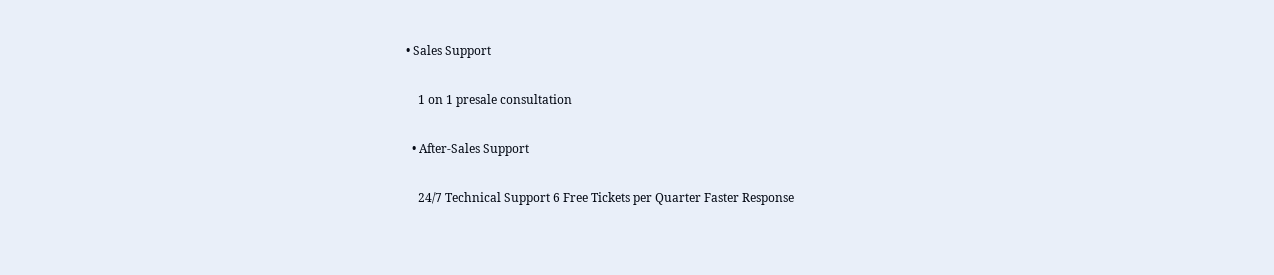• Sales Support

    1 on 1 presale consultation

  • After-Sales Support

    24/7 Technical Support 6 Free Tickets per Quarter Faster Response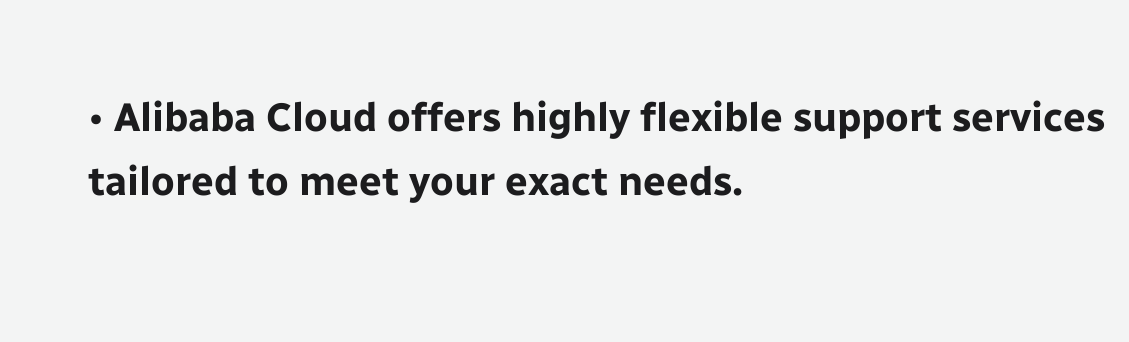• Alibaba Cloud offers highly flexible support services tailored to meet your exact needs.